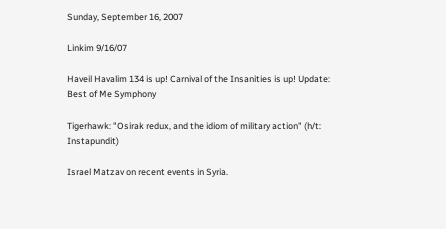Sunday, September 16, 2007

Linkim 9/16/07

Haveil Havalim 134 is up! Carnival of the Insanities is up! Update: Best of Me Symphony

Tigerhawk: "Osirak redux, and the idiom of military action" (h/t: Instapundit)

Israel Matzav on recent events in Syria.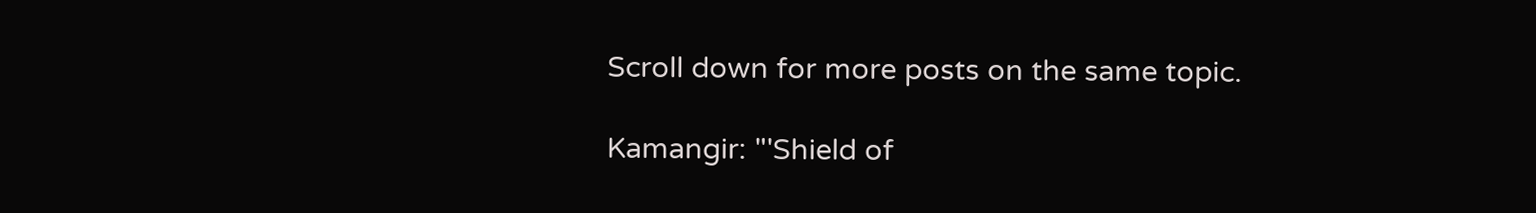Scroll down for more posts on the same topic.

Kamangir: "'Shield of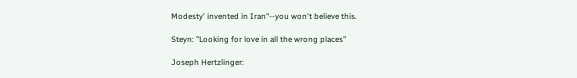Modesty' invented in Iran"--you won't believe this.

Steyn: "Looking for love in all the wrong places"

Joseph Hertzlinger: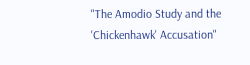"The Amodio Study and the 'Chickenhawk' Accusation"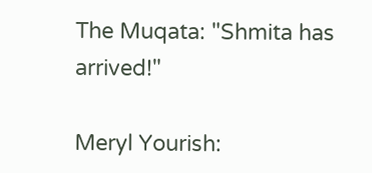The Muqata: "Shmita has arrived!"

Meryl Yourish: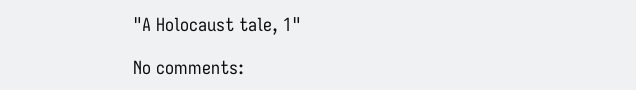"A Holocaust tale, 1"

No comments: